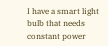I have a smart light bulb that needs constant power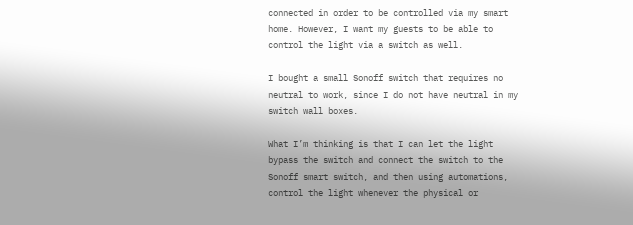connected in order to be controlled via my smart home. However, I want my guests to be able to control the light via a switch as well.

I bought a small Sonoff switch that requires no neutral to work, since I do not have neutral in my switch wall boxes.

What I’m thinking is that I can let the light bypass the switch and connect the switch to the Sonoff smart switch, and then using automations, control the light whenever the physical or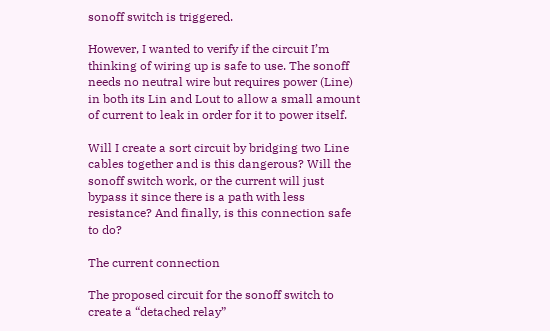sonoff switch is triggered.

However, I wanted to verify if the circuit I’m thinking of wiring up is safe to use. The sonoff needs no neutral wire but requires power (Line) in both its Lin and Lout to allow a small amount of current to leak in order for it to power itself.

Will I create a sort circuit by bridging two Line cables together and is this dangerous? Will the sonoff switch work, or the current will just bypass it since there is a path with less resistance? And finally, is this connection safe to do?

The current connection

The proposed circuit for the sonoff switch to create a “detached relay”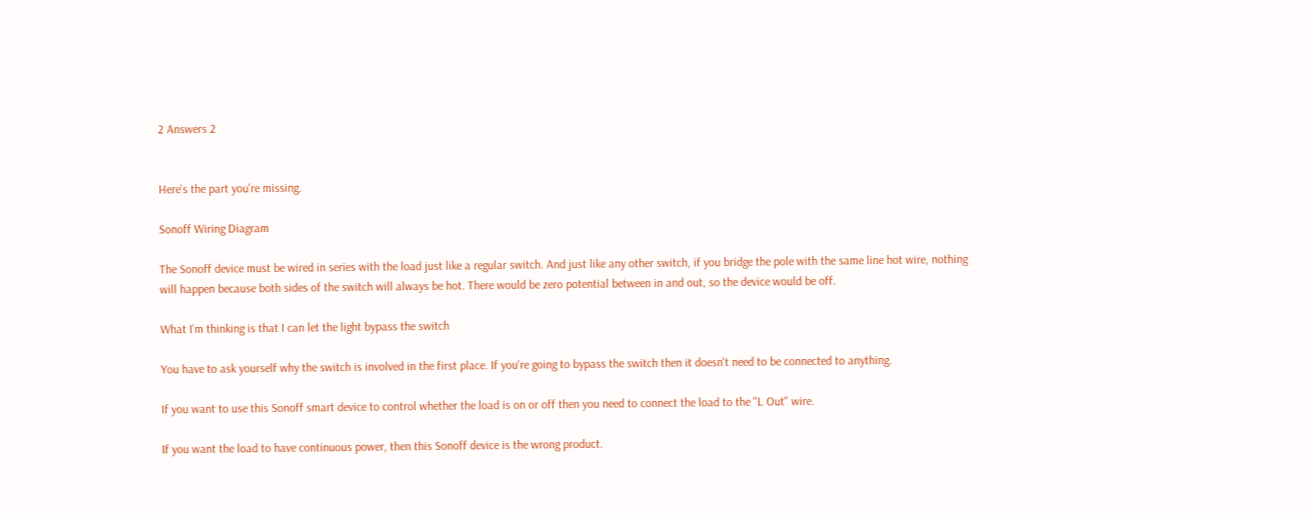2 Answers 2


Here's the part you're missing.

Sonoff Wiring Diagram

The Sonoff device must be wired in series with the load just like a regular switch. And just like any other switch, if you bridge the pole with the same line hot wire, nothing will happen because both sides of the switch will always be hot. There would be zero potential between in and out, so the device would be off.

What I’m thinking is that I can let the light bypass the switch

You have to ask yourself why the switch is involved in the first place. If you're going to bypass the switch then it doesn't need to be connected to anything.

If you want to use this Sonoff smart device to control whether the load is on or off then you need to connect the load to the "L Out" wire.

If you want the load to have continuous power, then this Sonoff device is the wrong product.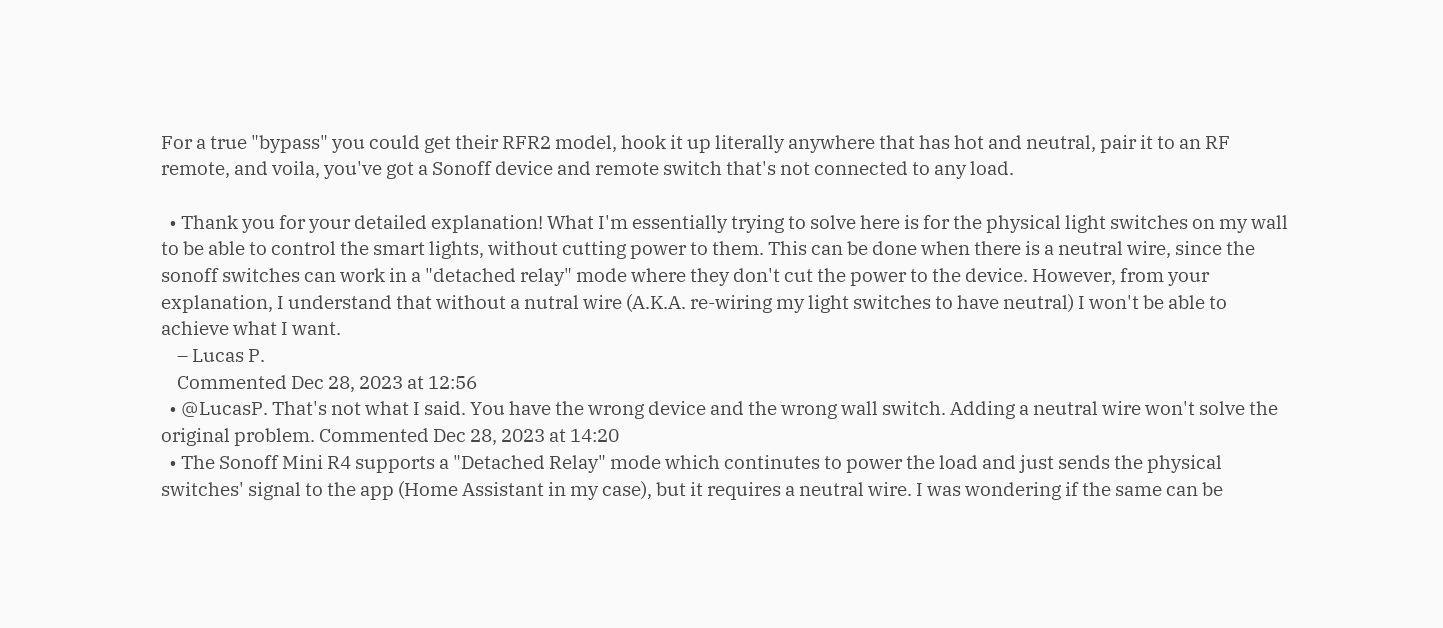For a true "bypass" you could get their RFR2 model, hook it up literally anywhere that has hot and neutral, pair it to an RF remote, and voila, you've got a Sonoff device and remote switch that's not connected to any load.

  • Thank you for your detailed explanation! What I'm essentially trying to solve here is for the physical light switches on my wall to be able to control the smart lights, without cutting power to them. This can be done when there is a neutral wire, since the sonoff switches can work in a "detached relay" mode where they don't cut the power to the device. However, from your explanation, I understand that without a nutral wire (A.K.A. re-wiring my light switches to have neutral) I won't be able to achieve what I want.
    – Lucas P.
    Commented Dec 28, 2023 at 12:56
  • @LucasP. That's not what I said. You have the wrong device and the wrong wall switch. Adding a neutral wire won't solve the original problem. Commented Dec 28, 2023 at 14:20
  • The Sonoff Mini R4 supports a "Detached Relay" mode which continutes to power the load and just sends the physical switches' signal to the app (Home Assistant in my case), but it requires a neutral wire. I was wondering if the same can be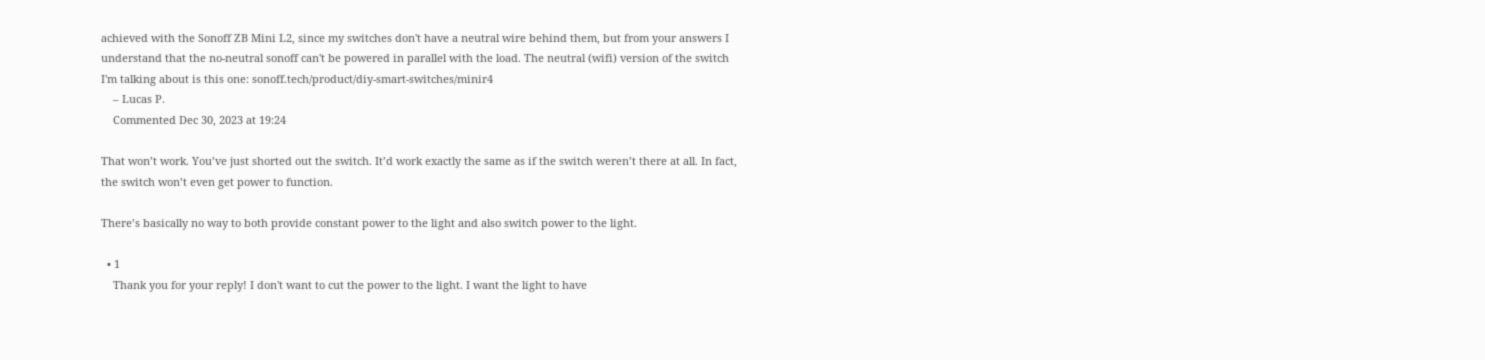achieved with the Sonoff ZB Mini L2, since my switches don't have a neutral wire behind them, but from your answers I understand that the no-neutral sonoff can't be powered in parallel with the load. The neutral (wifi) version of the switch I'm talking about is this one: sonoff.tech/product/diy-smart-switches/minir4
    – Lucas P.
    Commented Dec 30, 2023 at 19:24

That won’t work. You’ve just shorted out the switch. It’d work exactly the same as if the switch weren’t there at all. In fact, the switch won’t even get power to function.

There’s basically no way to both provide constant power to the light and also switch power to the light.

  • 1
    Thank you for your reply! I don't want to cut the power to the light. I want the light to have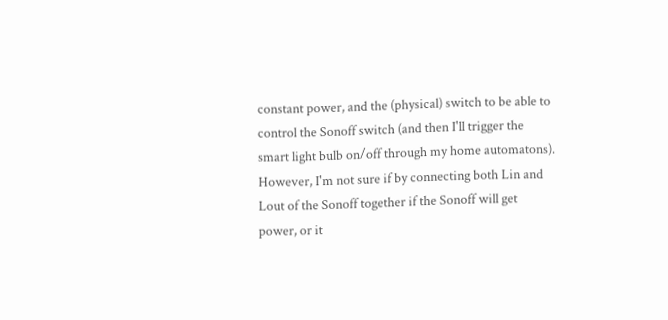constant power, and the (physical) switch to be able to control the Sonoff switch (and then I'll trigger the smart light bulb on/off through my home automatons). However, I'm not sure if by connecting both Lin and Lout of the Sonoff together if the Sonoff will get power, or it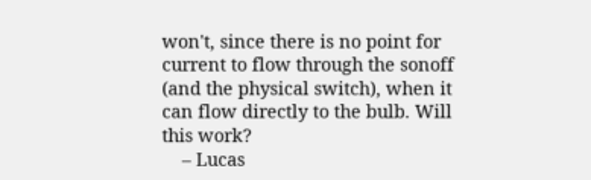won't, since there is no point for current to flow through the sonoff (and the physical switch), when it can flow directly to the bulb. Will this work?
    – Lucas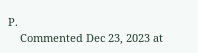P.
    Commented Dec 23, 2023 at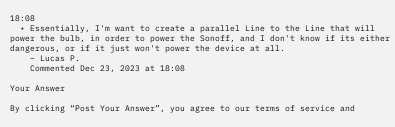18:08
  • Essentially, I'm want to create a parallel Line to the Line that will power the bulb, in order to power the Sonoff, and I don't know if its either dangerous, or if it just won't power the device at all.
    – Lucas P.
    Commented Dec 23, 2023 at 18:08

Your Answer

By clicking “Post Your Answer”, you agree to our terms of service and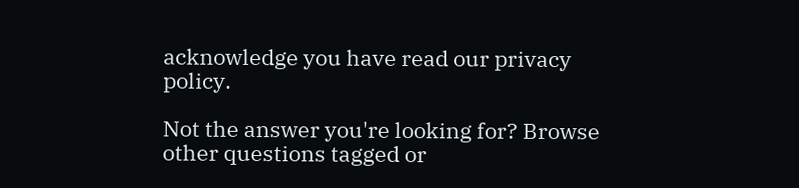acknowledge you have read our privacy policy.

Not the answer you're looking for? Browse other questions tagged or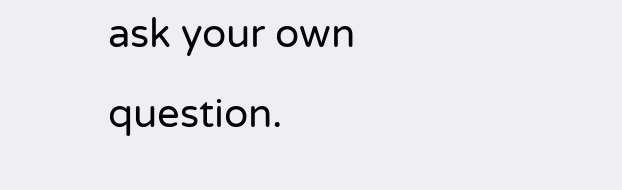ask your own question.